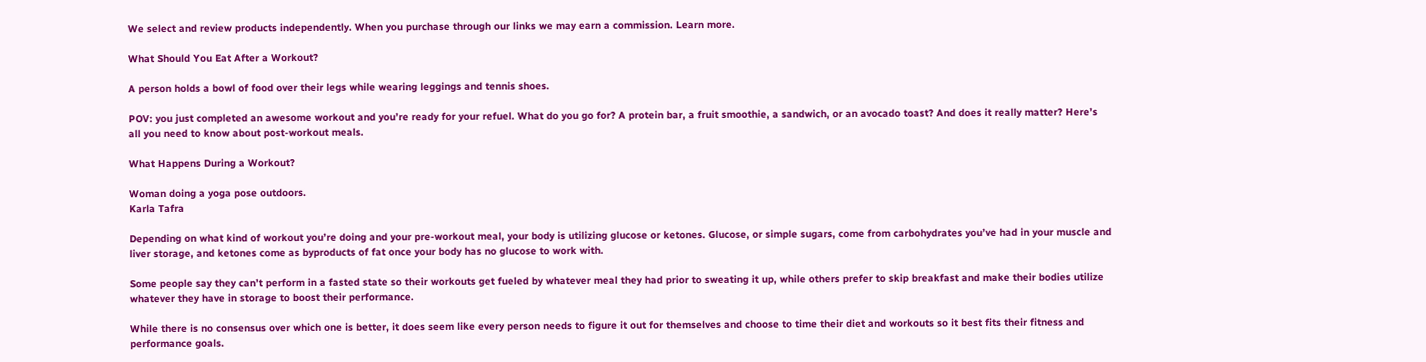We select and review products independently. When you purchase through our links we may earn a commission. Learn more.

What Should You Eat After a Workout?

A person holds a bowl of food over their legs while wearing leggings and tennis shoes.

POV: you just completed an awesome workout and you’re ready for your refuel. What do you go for? A protein bar, a fruit smoothie, a sandwich, or an avocado toast? And does it really matter? Here’s all you need to know about post-workout meals.

What Happens During a Workout?

Woman doing a yoga pose outdoors.
Karla Tafra

Depending on what kind of workout you’re doing and your pre-workout meal, your body is utilizing glucose or ketones. Glucose, or simple sugars, come from carbohydrates you’ve had in your muscle and liver storage, and ketones come as byproducts of fat once your body has no glucose to work with.

Some people say they can’t perform in a fasted state so their workouts get fueled by whatever meal they had prior to sweating it up, while others prefer to skip breakfast and make their bodies utilize whatever they have in storage to boost their performance.

While there is no consensus over which one is better, it does seem like every person needs to figure it out for themselves and choose to time their diet and workouts so it best fits their fitness and performance goals.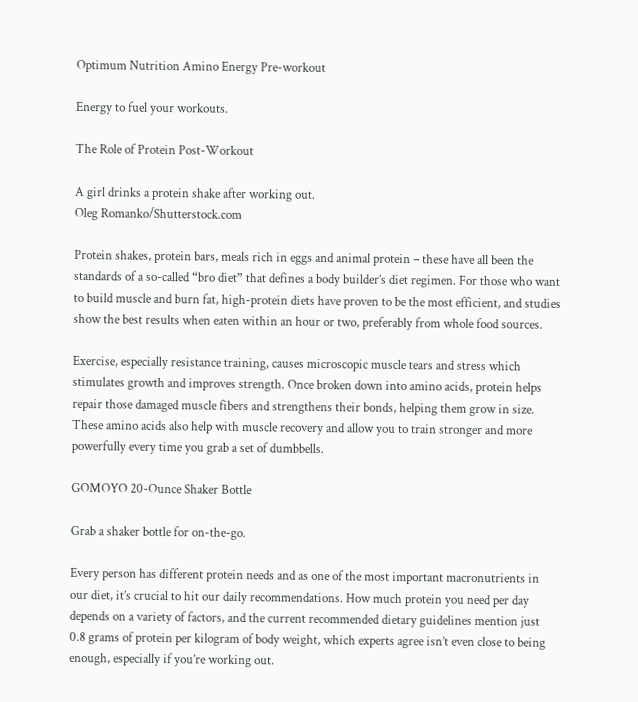Optimum Nutrition Amino Energy Pre-workout

Energy to fuel your workouts.

The Role of Protein Post-Workout

A girl drinks a protein shake after working out.
Oleg Romanko/Shutterstock.com

Protein shakes, protein bars, meals rich in eggs and animal protein – these have all been the standards of a so-called “bro diet” that defines a body builder’s diet regimen. For those who want to build muscle and burn fat, high-protein diets have proven to be the most efficient, and studies show the best results when eaten within an hour or two, preferably from whole food sources.

Exercise, especially resistance training, causes microscopic muscle tears and stress which stimulates growth and improves strength. Once broken down into amino acids, protein helps repair those damaged muscle fibers and strengthens their bonds, helping them grow in size. These amino acids also help with muscle recovery and allow you to train stronger and more powerfully every time you grab a set of dumbbells.

GOMOYO 20-Ounce Shaker Bottle

Grab a shaker bottle for on-the-go.

Every person has different protein needs and as one of the most important macronutrients in our diet, it’s crucial to hit our daily recommendations. How much protein you need per day depends on a variety of factors, and the current recommended dietary guidelines mention just 0.8 grams of protein per kilogram of body weight, which experts agree isn’t even close to being enough, especially if you’re working out.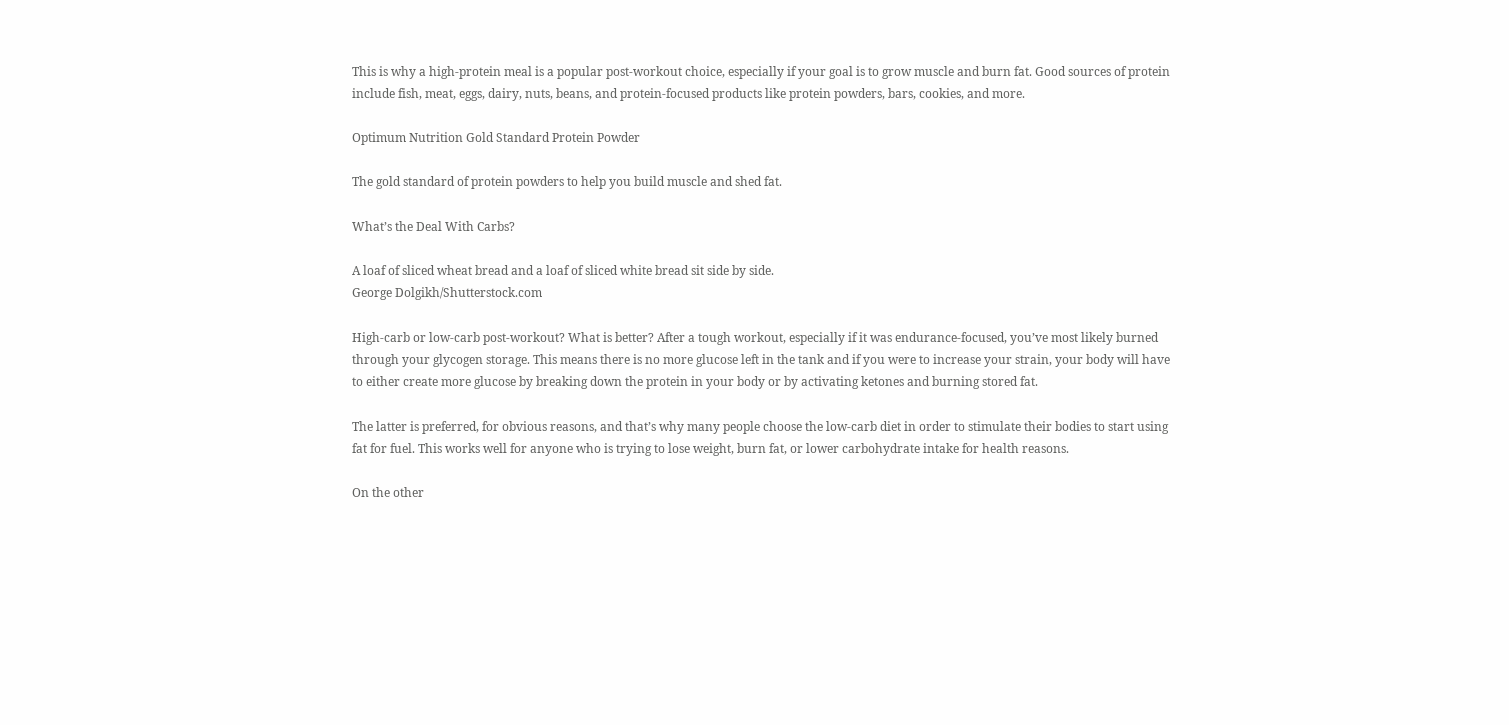This is why a high-protein meal is a popular post-workout choice, especially if your goal is to grow muscle and burn fat. Good sources of protein include fish, meat, eggs, dairy, nuts, beans, and protein-focused products like protein powders, bars, cookies, and more.

Optimum Nutrition Gold Standard Protein Powder

The gold standard of protein powders to help you build muscle and shed fat.

What’s the Deal With Carbs?

A loaf of sliced wheat bread and a loaf of sliced white bread sit side by side.
George Dolgikh/Shutterstock.com

High-carb or low-carb post-workout? What is better? After a tough workout, especially if it was endurance-focused, you’ve most likely burned through your glycogen storage. This means there is no more glucose left in the tank and if you were to increase your strain, your body will have to either create more glucose by breaking down the protein in your body or by activating ketones and burning stored fat.

The latter is preferred, for obvious reasons, and that’s why many people choose the low-carb diet in order to stimulate their bodies to start using fat for fuel. This works well for anyone who is trying to lose weight, burn fat, or lower carbohydrate intake for health reasons.

On the other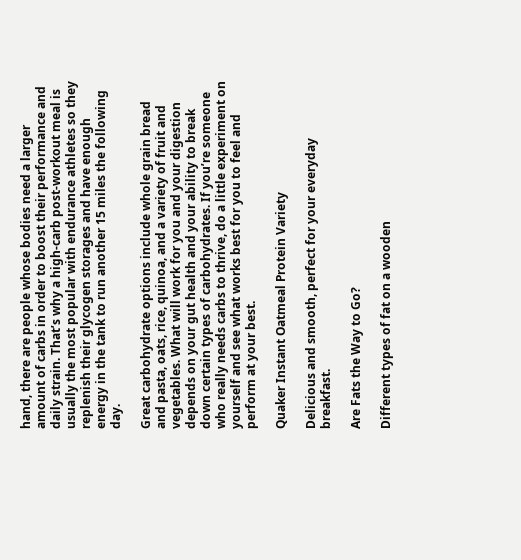hand, there are people whose bodies need a larger amount of carbs in order to boost their performance and daily strain. That’s why a high-carb post-workout meal is usually the most popular with endurance athletes so they replenish their glycogen storages and have enough energy in the tank to run another 15 miles the following day.

Great carbohydrate options include whole grain bread and pasta, oats, rice, quinoa, and a variety of fruit and vegetables. What will work for you and your digestion depends on your gut health and your ability to break down certain types of carbohydrates. If you’re someone who really needs carbs to thrive, do a little experiment on yourself and see what works best for you to feel and perform at your best.

Quaker Instant Oatmeal Protein Variety

Delicious and smooth, perfect for your everyday breakfast.

Are Fats the Way to Go?

Different types of fat on a wooden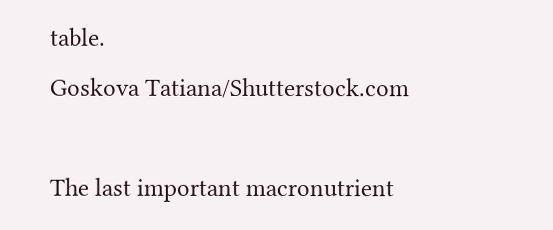table.
Goskova Tatiana/Shutterstock.com

The last important macronutrient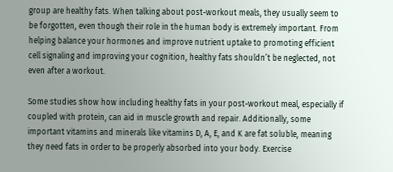group are healthy fats. When talking about post-workout meals, they usually seem to be forgotten, even though their role in the human body is extremely important. From helping balance your hormones and improve nutrient uptake to promoting efficient cell signaling and improving your cognition, healthy fats shouldn’t be neglected, not even after a workout.

Some studies show how including healthy fats in your post-workout meal, especially if coupled with protein, can aid in muscle growth and repair. Additionally, some important vitamins and minerals like vitamins D, A, E, and K are fat soluble, meaning they need fats in order to be properly absorbed into your body. Exercise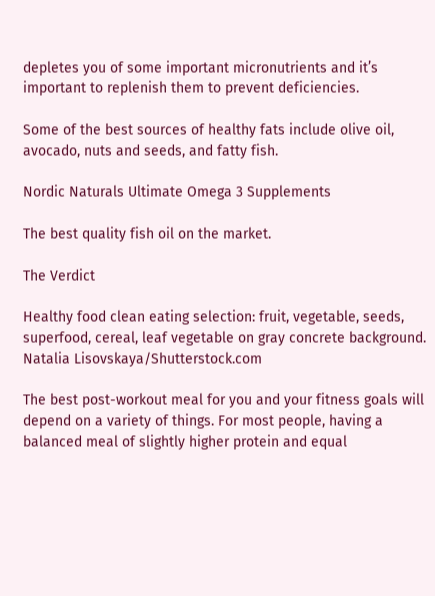depletes you of some important micronutrients and it’s important to replenish them to prevent deficiencies.

Some of the best sources of healthy fats include olive oil, avocado, nuts and seeds, and fatty fish.

Nordic Naturals Ultimate Omega 3 Supplements

The best quality fish oil on the market.

The Verdict

Healthy food clean eating selection: fruit, vegetable, seeds, superfood, cereal, leaf vegetable on gray concrete background.
Natalia Lisovskaya/Shutterstock.com

The best post-workout meal for you and your fitness goals will depend on a variety of things. For most people, having a balanced meal of slightly higher protein and equal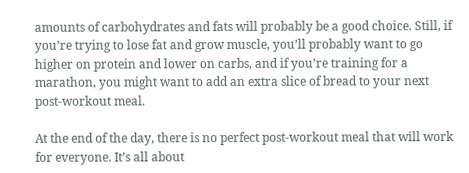amounts of carbohydrates and fats will probably be a good choice. Still, if you’re trying to lose fat and grow muscle, you’ll probably want to go higher on protein and lower on carbs, and if you’re training for a marathon, you might want to add an extra slice of bread to your next post-workout meal.

At the end of the day, there is no perfect post-workout meal that will work for everyone. It’s all about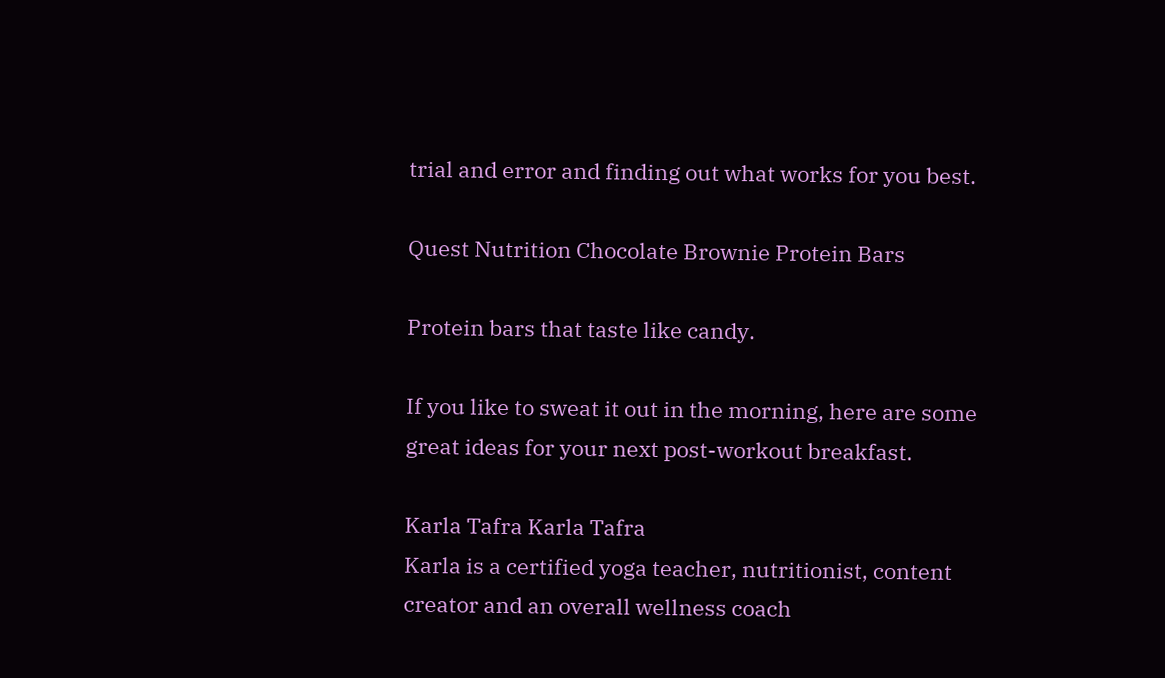trial and error and finding out what works for you best.

Quest Nutrition Chocolate Brownie Protein Bars

Protein bars that taste like candy.

If you like to sweat it out in the morning, here are some great ideas for your next post-workout breakfast.

Karla Tafra Karla Tafra
Karla is a certified yoga teacher, nutritionist, content creator and an overall wellness coach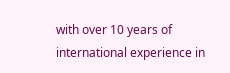with over 10 years of international experience in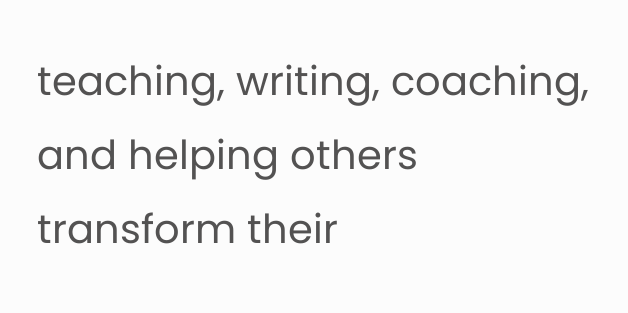teaching, writing, coaching, and helping others transform their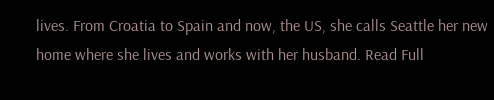lives. From Croatia to Spain and now, the US, she calls Seattle her new home where she lives and works with her husband. Read Full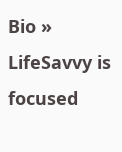Bio »
LifeSavvy is focused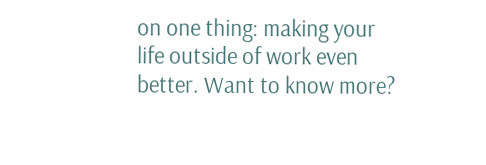on one thing: making your life outside of work even better. Want to know more?